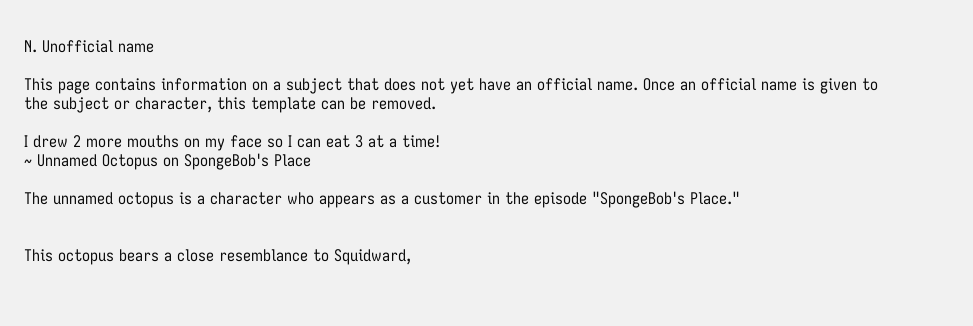N. Unofficial name

This page contains information on a subject that does not yet have an official name. Once an official name is given to the subject or character, this template can be removed.

I drew 2 more mouths on my face so I can eat 3 at a time!
~ Unnamed Octopus on SpongeBob's Place

The unnamed octopus is a character who appears as a customer in the episode "SpongeBob's Place."


This octopus bears a close resemblance to Squidward,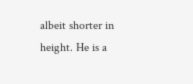albeit shorter in height. He is a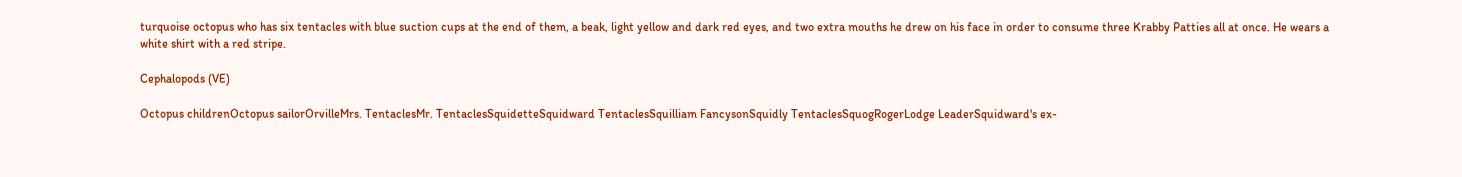turquoise octopus who has six tentacles with blue suction cups at the end of them, a beak, light yellow and dark red eyes, and two extra mouths he drew on his face in order to consume three Krabby Patties all at once. He wears a white shirt with a red stripe.

Cephalopods (VE)

Octopus childrenOctopus sailorOrvilleMrs. TentaclesMr. TentaclesSquidetteSquidward TentaclesSquilliam FancysonSquidly TentaclesSquogRogerLodge LeaderSquidward's ex-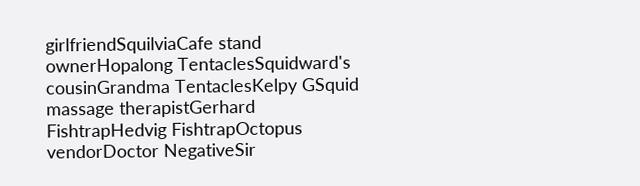girlfriendSquilviaCafe stand ownerHopalong TentaclesSquidward's cousinGrandma TentaclesKelpy GSquid massage therapistGerhard FishtrapHedvig FishtrapOctopus vendorDoctor NegativeSir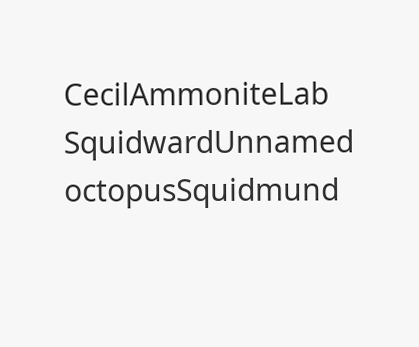CecilAmmoniteLab SquidwardUnnamed octopusSquidmund